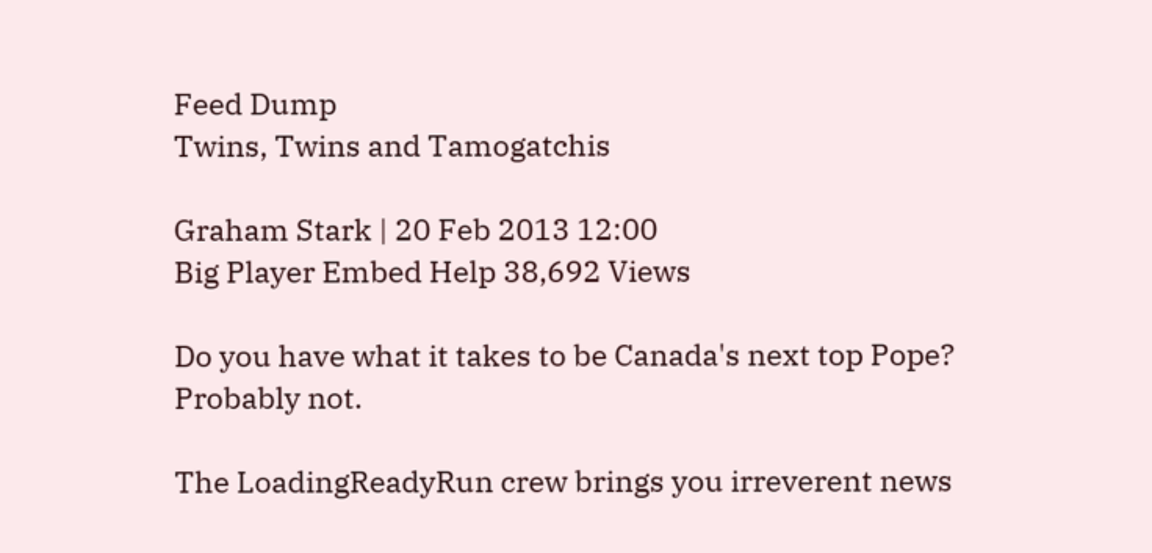Feed Dump
Twins, Twins and Tamogatchis

Graham Stark | 20 Feb 2013 12:00
Big Player Embed Help 38,692 Views

Do you have what it takes to be Canada's next top Pope? Probably not.

The LoadingReadyRun crew brings you irreverent news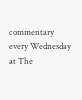commentary every Wednesday at The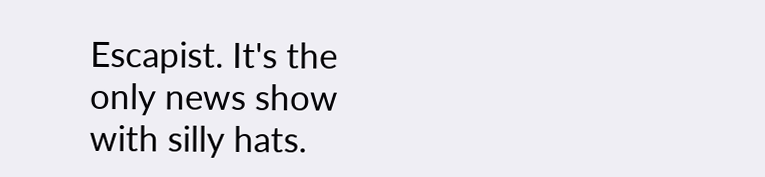Escapist. It's the only news show with silly hats.